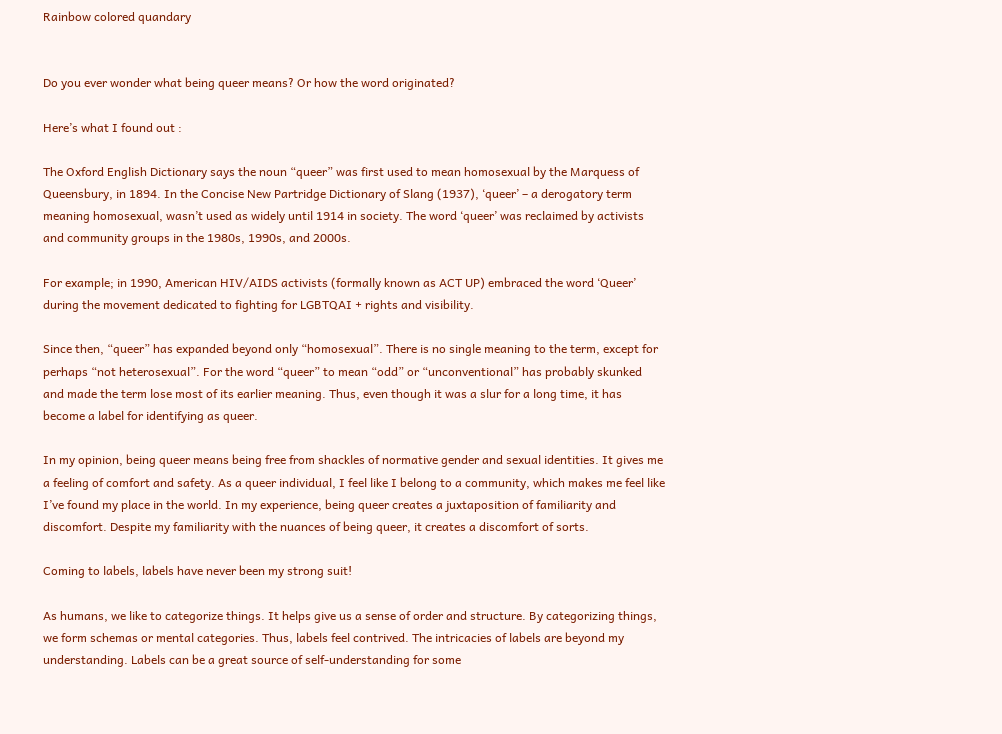Rainbow colored quandary


Do you ever wonder what being queer means? Or how the word originated?

Here’s what I found out :

The Oxford English Dictionary says the noun “queer” was first used to mean homosexual by the Marquess of Queensbury, in 1894. In the Concise New Partridge Dictionary of Slang (1937), ‘queer’ – a derogatory term meaning homosexual, wasn’t used as widely until 1914 in society. The word ‘queer’ was reclaimed by activists and community groups in the 1980s, 1990s, and 2000s.

For example; in 1990, American HIV/AIDS activists (formally known as ACT UP) embraced the word ‘Queer’ during the movement dedicated to fighting for LGBTQAI + rights and visibility.

Since then, “queer” has expanded beyond only “homosexual”. There is no single meaning to the term, except for perhaps “not heterosexual”. For the word “queer” to mean “odd” or “unconventional” has probably skunked and made the term lose most of its earlier meaning. Thus, even though it was a slur for a long time, it has become a label for identifying as queer.

In my opinion, being queer means being free from shackles of normative gender and sexual identities. It gives me a feeling of comfort and safety. As a queer individual, I feel like I belong to a community, which makes me feel like I’ve found my place in the world. In my experience, being queer creates a juxtaposition of familiarity and discomfort. Despite my familiarity with the nuances of being queer, it creates a discomfort of sorts.

Coming to labels, labels have never been my strong suit!

As humans, we like to categorize things. It helps give us a sense of order and structure. By categorizing things, we form schemas or mental categories. Thus, labels feel contrived. The intricacies of labels are beyond my understanding. Labels can be a great source of self-understanding for some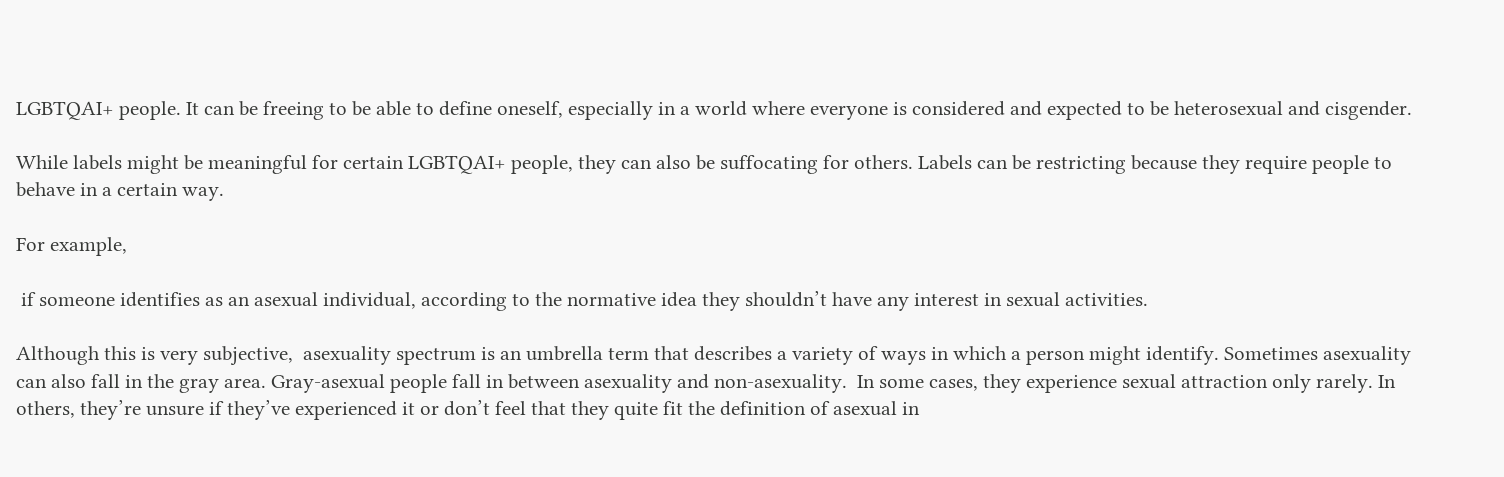LGBTQAI+ people. It can be freeing to be able to define oneself, especially in a world where everyone is considered and expected to be heterosexual and cisgender.

While labels might be meaningful for certain LGBTQAI+ people, they can also be suffocating for others. Labels can be restricting because they require people to behave in a certain way.

For example,

 if someone identifies as an asexual individual, according to the normative idea they shouldn’t have any interest in sexual activities.

Although this is very subjective,  asexuality spectrum is an umbrella term that describes a variety of ways in which a person might identify. Sometimes asexuality can also fall in the gray area. Gray-asexual people fall in between asexuality and non-asexuality.  In some cases, they experience sexual attraction only rarely. In others, they’re unsure if they’ve experienced it or don’t feel that they quite fit the definition of asexual in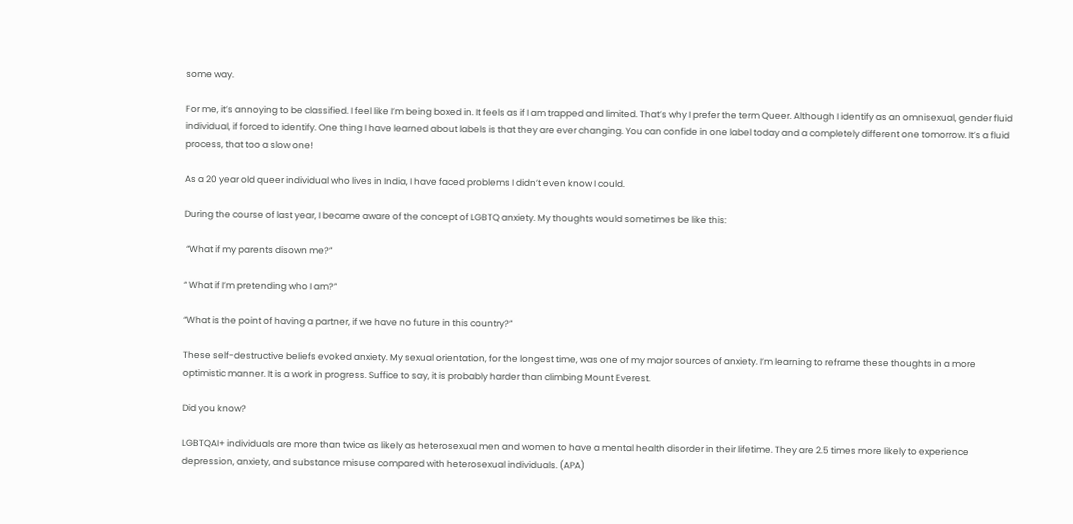some way.

For me, it’s annoying to be classified. I feel like I’m being boxed in. It feels as if I am trapped and limited. That’s why I prefer the term Queer. Although I identify as an omnisexual, gender fluid individual, if forced to identify. One thing I have learned about labels is that they are ever changing. You can confide in one label today and a completely different one tomorrow. It’s a fluid process, that too a slow one!

As a 20 year old queer individual who lives in India, I have faced problems I didn’t even know I could.

During the course of last year, I became aware of the concept of LGBTQ anxiety. My thoughts would sometimes be like this:

 “What if my parents disown me?”

“ What if I’m pretending who I am?”

“What is the point of having a partner, if we have no future in this country?”

These self-destructive beliefs evoked anxiety. My sexual orientation, for the longest time, was one of my major sources of anxiety. I’m learning to reframe these thoughts in a more optimistic manner. It is a work in progress. Suffice to say, it is probably harder than climbing Mount Everest.

Did you know?

LGBTQAI+ individuals are more than twice as likely as heterosexual men and women to have a mental health disorder in their lifetime. They are 2.5 times more likely to experience depression, anxiety, and substance misuse compared with heterosexual individuals. (APA)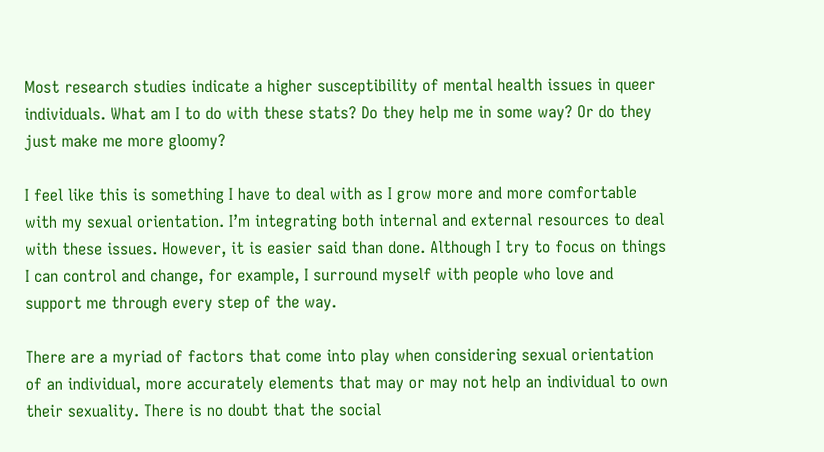Most research studies indicate a higher susceptibility of mental health issues in queer individuals. What am I to do with these stats? Do they help me in some way? Or do they just make me more gloomy?

I feel like this is something I have to deal with as I grow more and more comfortable with my sexual orientation. I’m integrating both internal and external resources to deal with these issues. However, it is easier said than done. Although I try to focus on things I can control and change, for example, I surround myself with people who love and support me through every step of the way.

There are a myriad of factors that come into play when considering sexual orientation of an individual, more accurately elements that may or may not help an individual to own their sexuality. There is no doubt that the social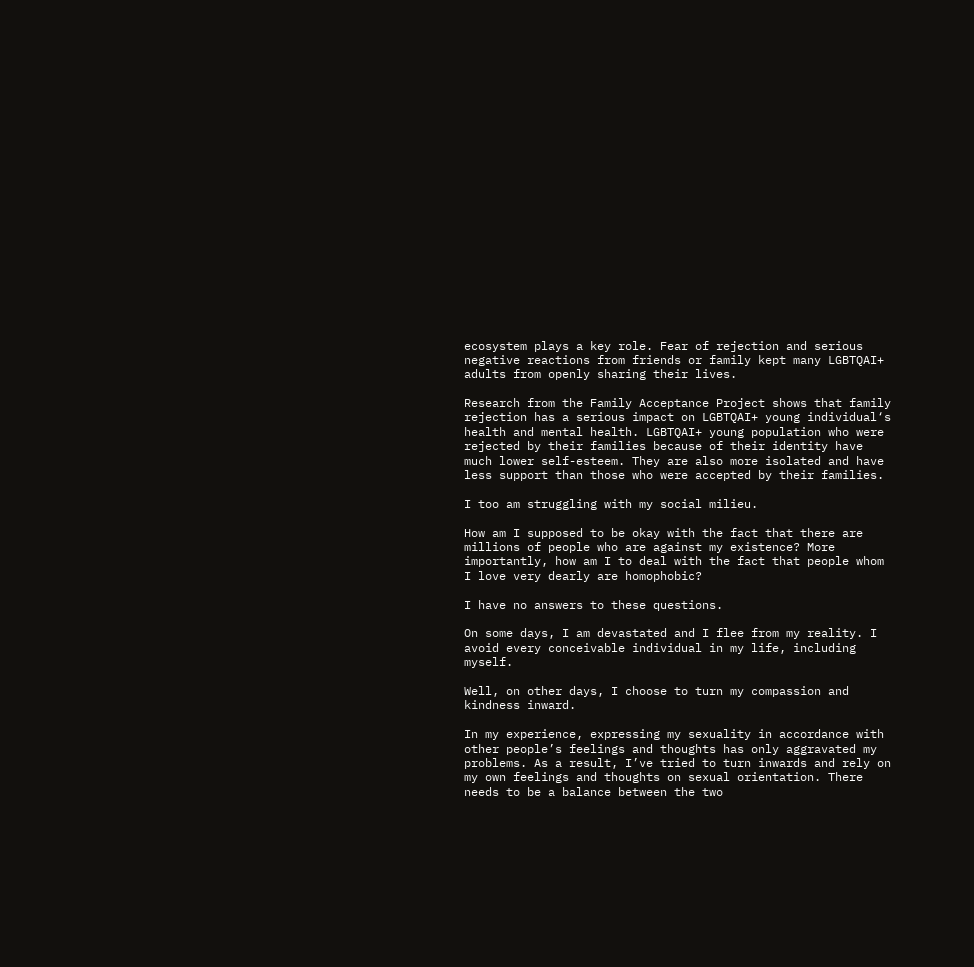ecosystem plays a key role. Fear of rejection and serious negative reactions from friends or family kept many LGBTQAI+ adults from openly sharing their lives.

Research from the Family Acceptance Project shows that family rejection has a serious impact on LGBTQAI+ young individual‘s health and mental health. LGBTQAI+ young population who were rejected by their families because of their identity have much lower self-esteem. They are also more isolated and have less support than those who were accepted by their families.

I too am struggling with my social milieu.

How am I supposed to be okay with the fact that there are millions of people who are against my existence? More importantly, how am I to deal with the fact that people whom I love very dearly are homophobic?

I have no answers to these questions.

On some days, I am devastated and I flee from my reality. I avoid every conceivable individual in my life, including myself.

Well, on other days, I choose to turn my compassion and kindness inward.

In my experience, expressing my sexuality in accordance with other people’s feelings and thoughts has only aggravated my problems. As a result, I’ve tried to turn inwards and rely on my own feelings and thoughts on sexual orientation. There needs to be a balance between the two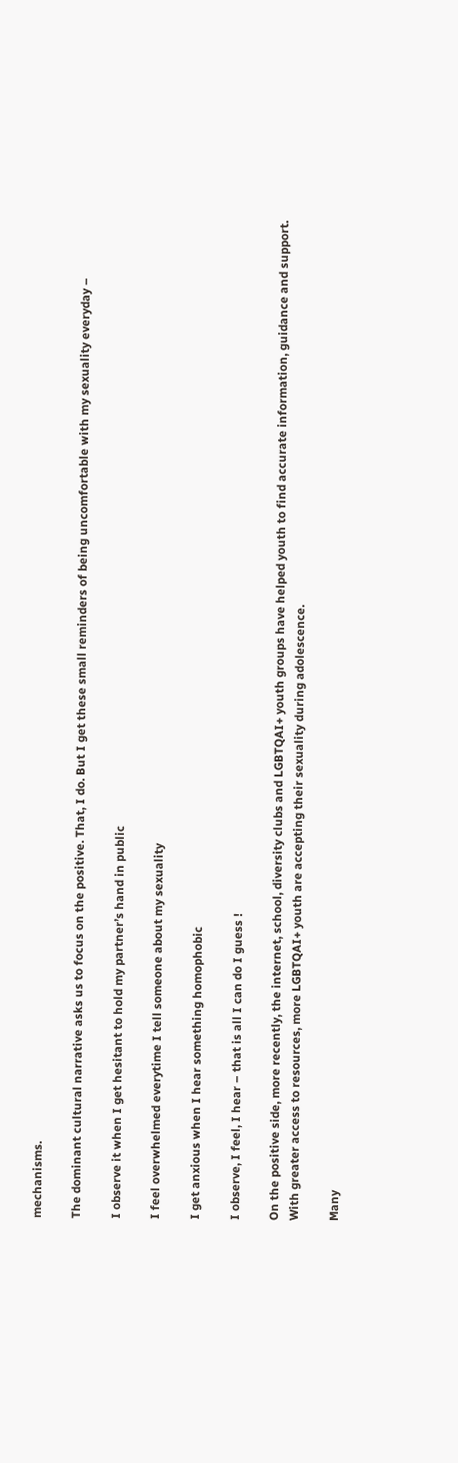mechanisms.

The dominant cultural narrative asks us to focus on the positive. That, I do. But I get these small reminders of being uncomfortable with my sexuality everyday –

I observe it when I get hesitant to hold my partner’s hand in public

I feel overwhelmed everytime I tell someone about my sexuality

I get anxious when I hear something homophobic

I observe, I feel, I hear – that is all I can do I guess !

On the positive side, more recently, the internet, school, diversity clubs and LGBTQAI+ youth groups have helped youth to find accurate information, guidance and support. With greater access to resources, more LGBTQAI+ youth are accepting their sexuality during adolescence.

Many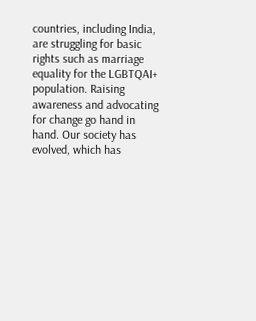countries, including India, are struggling for basic rights such as marriage equality for the LGBTQAI+ population. Raising awareness and advocating for change go hand in hand. Our society has evolved, which has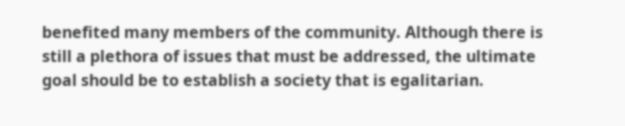benefited many members of the community. Although there is still a plethora of issues that must be addressed, the ultimate goal should be to establish a society that is egalitarian.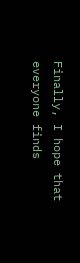Finally, I hope that everyone finds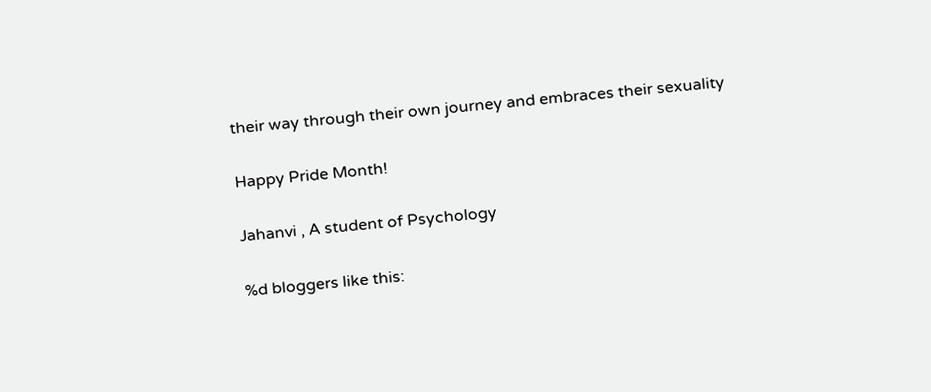their way through their own journey and embraces their sexuality

Happy Pride Month!

Jahanvi , A student of Psychology

%d bloggers like this: